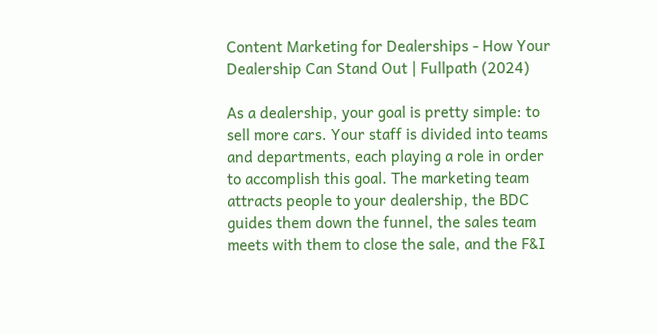Content Marketing for Dealerships - How Your Dealership Can Stand Out | Fullpath (2024)

As a dealership, your goal is pretty simple: to sell more cars. Your staff is divided into teams and departments, each playing a role in order to accomplish this goal. The marketing team attracts people to your dealership, the BDC guides them down the funnel, the sales team meets with them to close the sale, and the F&I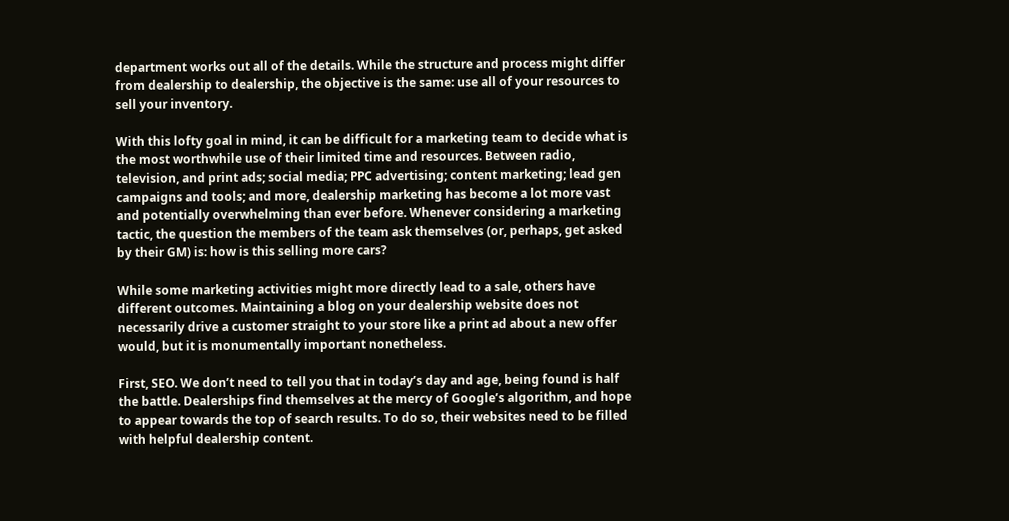department works out all of the details. While the structure and process might differ from dealership to dealership, the objective is the same: use all of your resources to sell your inventory.

With this lofty goal in mind, it can be difficult for a marketing team to decide what is the most worthwhile use of their limited time and resources. Between radio, television, and print ads; social media; PPC advertising; content marketing; lead gen campaigns and tools; and more, dealership marketing has become a lot more vast and potentially overwhelming than ever before. Whenever considering a marketing tactic, the question the members of the team ask themselves (or, perhaps, get asked by their GM) is: how is this selling more cars?

While some marketing activities might more directly lead to a sale, others have different outcomes. Maintaining a blog on your dealership website does not necessarily drive a customer straight to your store like a print ad about a new offer would, but it is monumentally important nonetheless.

First, SEO. We don’t need to tell you that in today’s day and age, being found is half the battle. Dealerships find themselves at the mercy of Google’s algorithm, and hope to appear towards the top of search results. To do so, their websites need to be filled with helpful dealership content.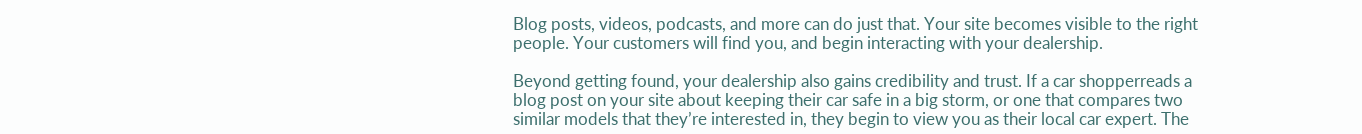Blog posts, videos, podcasts, and more can do just that. Your site becomes visible to the right people. Your customers will find you, and begin interacting with your dealership.

Beyond getting found, your dealership also gains credibility and trust. If a car shopperreads a blog post on your site about keeping their car safe in a big storm, or one that compares two similar models that they’re interested in, they begin to view you as their local car expert. The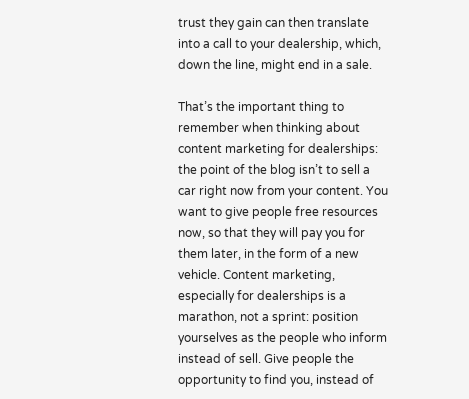trust they gain can then translate into a call to your dealership, which, down the line, might end in a sale.

That’s the important thing to remember when thinking about content marketing for dealerships: the point of the blog isn’t to sell a car right now from your content. You want to give people free resources now, so that they will pay you for them later, in the form of a new vehicle. Content marketing, especially for dealerships is a marathon, not a sprint: position yourselves as the people who inform instead of sell. Give people the opportunity to find you, instead of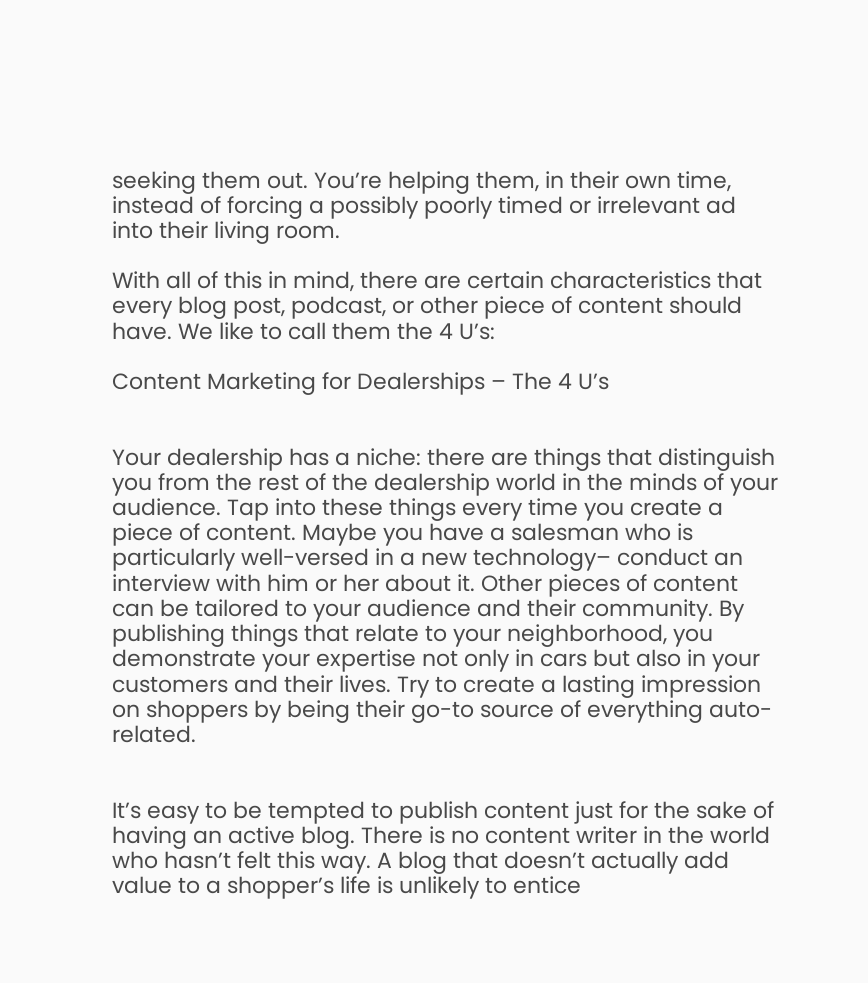seeking them out. You’re helping them, in their own time, instead of forcing a possibly poorly timed or irrelevant ad into their living room.

With all of this in mind, there are certain characteristics that every blog post, podcast, or other piece of content should have. We like to call them the 4 U’s:

Content Marketing for Dealerships – The 4 U’s


Your dealership has a niche: there are things that distinguish you from the rest of the dealership world in the minds of your audience. Tap into these things every time you create a piece of content. Maybe you have a salesman who is particularly well-versed in a new technology– conduct an interview with him or her about it. Other pieces of content can be tailored to your audience and their community. By publishing things that relate to your neighborhood, you demonstrate your expertise not only in cars but also in your customers and their lives. Try to create a lasting impression on shoppers by being their go-to source of everything auto-related.


It’s easy to be tempted to publish content just for the sake of having an active blog. There is no content writer in the world who hasn’t felt this way. A blog that doesn’t actually add value to a shopper’s life is unlikely to entice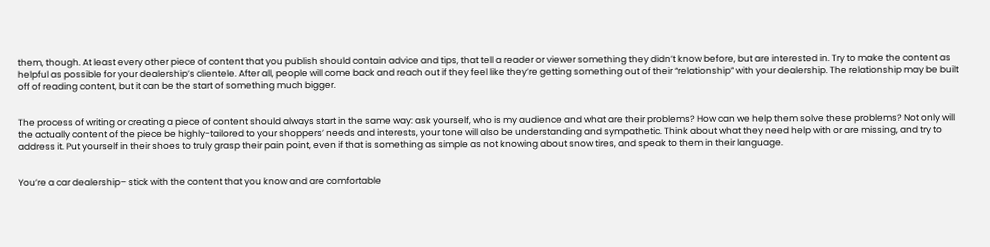them, though. At least every other piece of content that you publish should contain advice and tips, that tell a reader or viewer something they didn’t know before, but are interested in. Try to make the content as helpful as possible for your dealership’s clientele. After all, people will come back and reach out if they feel like they’re getting something out of their “relationship” with your dealership. The relationship may be built off of reading content, but it can be the start of something much bigger.


The process of writing or creating a piece of content should always start in the same way: ask yourself, who is my audience and what are their problems? How can we help them solve these problems? Not only will the actually content of the piece be highly-tailored to your shoppers’ needs and interests, your tone will also be understanding and sympathetic. Think about what they need help with or are missing, and try to address it. Put yourself in their shoes to truly grasp their pain point, even if that is something as simple as not knowing about snow tires, and speak to them in their language.


You’re a car dealership– stick with the content that you know and are comfortable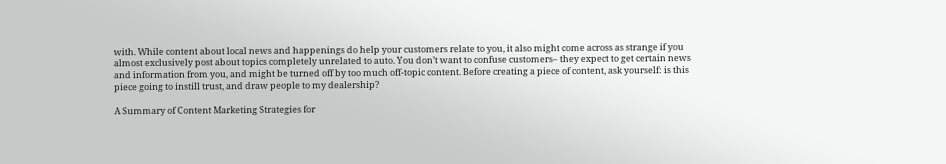with. While content about local news and happenings do help your customers relate to you, it also might come across as strange if you almost exclusively post about topics completely unrelated to auto. You don’t want to confuse customers– they expect to get certain news and information from you, and might be turned off by too much off-topic content. Before creating a piece of content, ask yourself: is this piece going to instill trust, and draw people to my dealership?

A Summary of Content Marketing Strategies for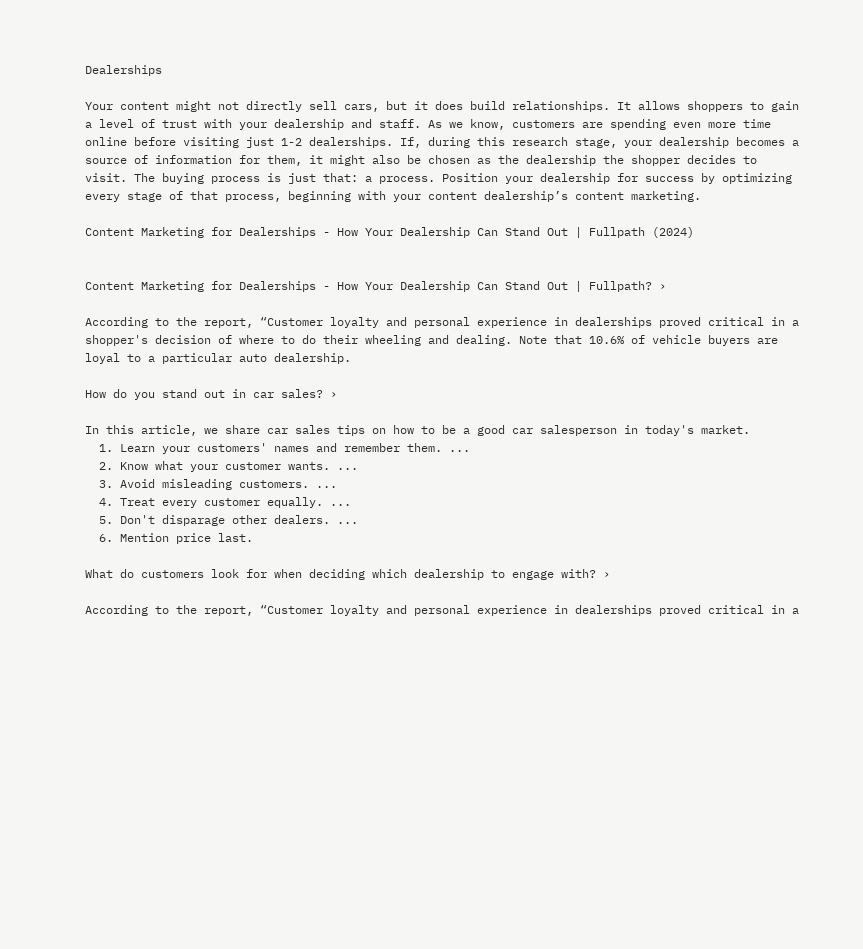Dealerships

Your content might not directly sell cars, but it does build relationships. It allows shoppers to gain a level of trust with your dealership and staff. As we know, customers are spending even more time online before visiting just 1-2 dealerships. If, during this research stage, your dealership becomes a source of information for them, it might also be chosen as the dealership the shopper decides to visit. The buying process is just that: a process. Position your dealership for success by optimizing every stage of that process, beginning with your content dealership’s content marketing.

Content Marketing for Dealerships - How Your Dealership Can Stand Out | Fullpath (2024)


Content Marketing for Dealerships - How Your Dealership Can Stand Out | Fullpath? ›

According to the report, “Customer loyalty and personal experience in dealerships proved critical in a shopper's decision of where to do their wheeling and dealing. Note that 10.6% of vehicle buyers are loyal to a particular auto dealership.

How do you stand out in car sales? ›

In this article, we share car sales tips on how to be a good car salesperson in today's market.
  1. Learn your customers' names and remember them. ...
  2. Know what your customer wants. ...
  3. Avoid misleading customers. ...
  4. Treat every customer equally. ...
  5. Don't disparage other dealers. ...
  6. Mention price last.

What do customers look for when deciding which dealership to engage with? ›

According to the report, “Customer loyalty and personal experience in dealerships proved critical in a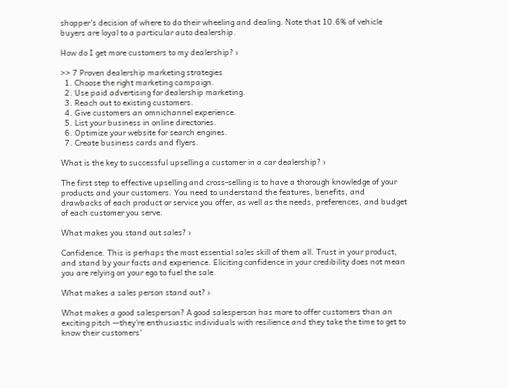shopper's decision of where to do their wheeling and dealing. Note that 10.6% of vehicle buyers are loyal to a particular auto dealership.

How do I get more customers to my dealership? ›

>> 7 Proven dealership marketing strategies
  1. Choose the right marketing campaign.
  2. Use paid advertising for dealership marketing.
  3. Reach out to existing customers.
  4. Give customers an omnichannel experience.
  5. List your business in online directories.
  6. Optimize your website for search engines.
  7. Create business cards and flyers.

What is the key to successful upselling a customer in a car dealership? ›

The first step to effective upselling and cross-selling is to have a thorough knowledge of your products and your customers. You need to understand the features, benefits, and drawbacks of each product or service you offer, as well as the needs, preferences, and budget of each customer you serve.

What makes you stand out sales? ›

Confidence. This is perhaps the most essential sales skill of them all. Trust in your product, and stand by your facts and experience. Eliciting confidence in your credibility does not mean you are relying on your ego to fuel the sale.

What makes a sales person stand out? ›

What makes a good salesperson? A good salesperson has more to offer customers than an exciting pitch —they're enthusiastic individuals with resilience and they take the time to get to know their customers'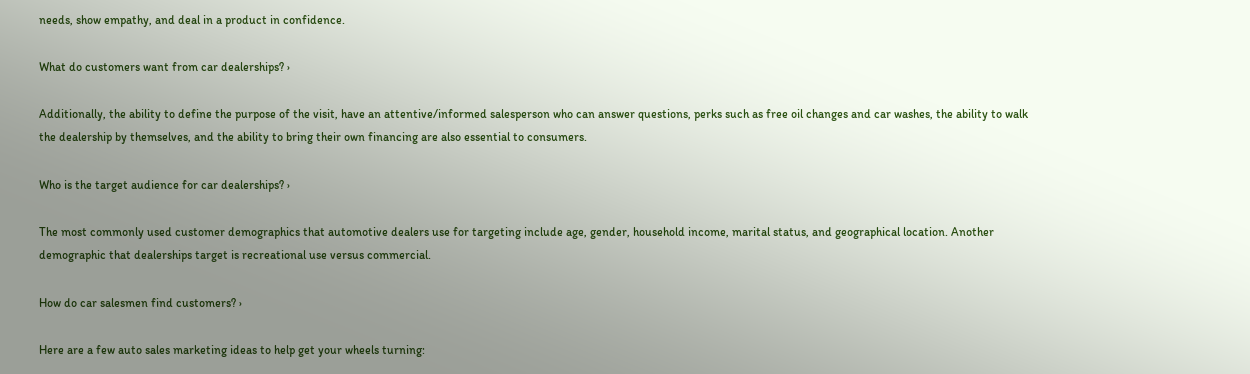needs, show empathy, and deal in a product in confidence.

What do customers want from car dealerships? ›

Additionally, the ability to define the purpose of the visit, have an attentive/informed salesperson who can answer questions, perks such as free oil changes and car washes, the ability to walk the dealership by themselves, and the ability to bring their own financing are also essential to consumers.

Who is the target audience for car dealerships? ›

The most commonly used customer demographics that automotive dealers use for targeting include age, gender, household income, marital status, and geographical location. Another demographic that dealerships target is recreational use versus commercial.

How do car salesmen find customers? ›

Here are a few auto sales marketing ideas to help get your wheels turning: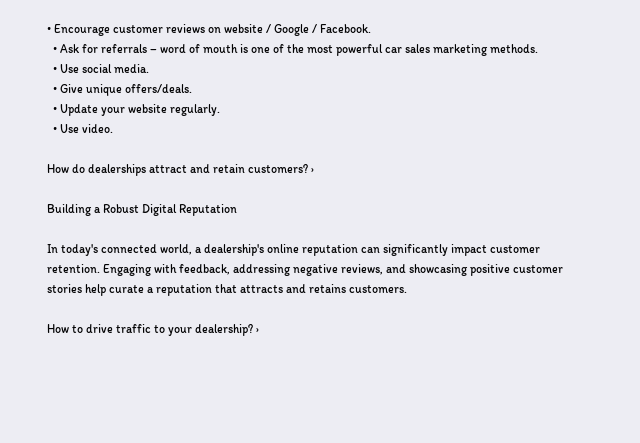• Encourage customer reviews on website / Google / Facebook.
  • Ask for referrals – word of mouth is one of the most powerful car sales marketing methods.
  • Use social media.
  • Give unique offers/deals.
  • Update your website regularly.
  • Use video.

How do dealerships attract and retain customers? ›

Building a Robust Digital Reputation

In today's connected world, a dealership's online reputation can significantly impact customer retention. Engaging with feedback, addressing negative reviews, and showcasing positive customer stories help curate a reputation that attracts and retains customers.

How to drive traffic to your dealership? ›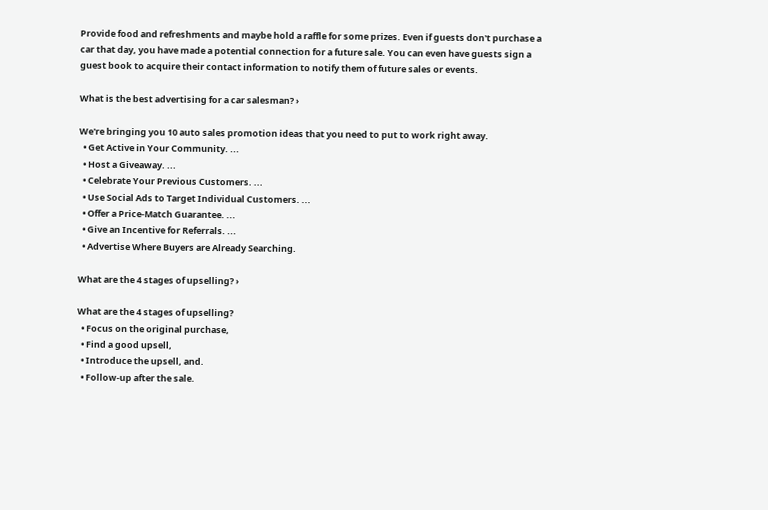Provide food and refreshments and maybe hold a raffle for some prizes. Even if guests don't purchase a car that day, you have made a potential connection for a future sale. You can even have guests sign a guest book to acquire their contact information to notify them of future sales or events.

What is the best advertising for a car salesman? ›

We're bringing you 10 auto sales promotion ideas that you need to put to work right away.
  • Get Active in Your Community. ...
  • Host a Giveaway. ...
  • Celebrate Your Previous Customers. ...
  • Use Social Ads to Target Individual Customers. ...
  • Offer a Price-Match Guarantee. ...
  • Give an Incentive for Referrals. ...
  • Advertise Where Buyers are Already Searching.

What are the 4 stages of upselling? ›

What are the 4 stages of upselling?
  • Focus on the original purchase,
  • Find a good upsell,
  • Introduce the upsell, and.
  • Follow-up after the sale.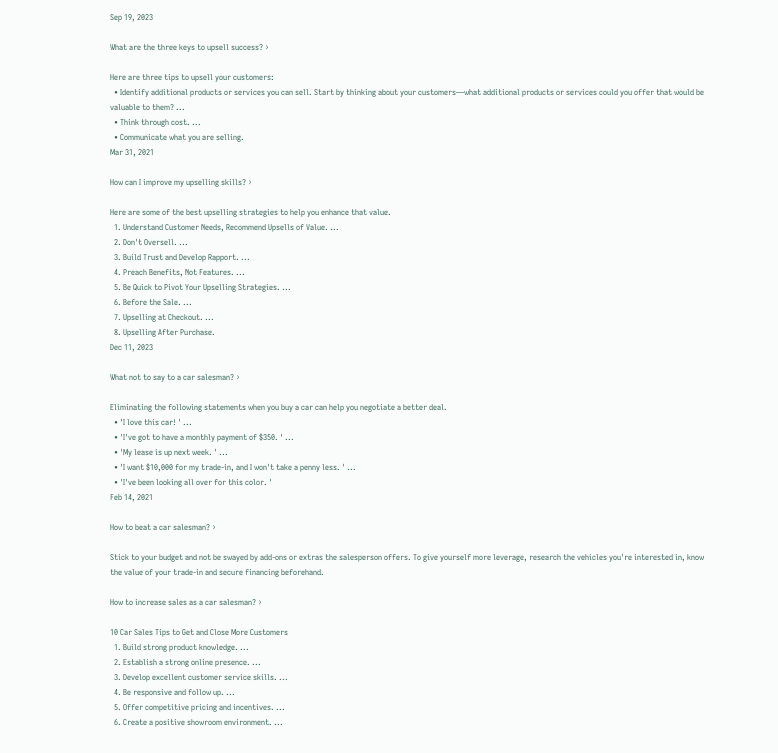Sep 19, 2023

What are the three keys to upsell success? ›

Here are three tips to upsell your customers:
  • Identify additional products or services you can sell. Start by thinking about your customers—what additional products or services could you offer that would be valuable to them? ...
  • Think through cost. ...
  • Communicate what you are selling.
Mar 31, 2021

How can I improve my upselling skills? ›

Here are some of the best upselling strategies to help you enhance that value.
  1. Understand Customer Needs, Recommend Upsells of Value. ...
  2. Don't Oversell. ...
  3. Build Trust and Develop Rapport. ...
  4. Preach Benefits, Not Features. ...
  5. Be Quick to Pivot Your Upselling Strategies. ...
  6. Before the Sale. ...
  7. Upselling at Checkout. ...
  8. Upselling After Purchase.
Dec 11, 2023

What not to say to a car salesman? ›

Eliminating the following statements when you buy a car can help you negotiate a better deal.
  • 'I love this car! ' ...
  • 'I've got to have a monthly payment of $350. ' ...
  • 'My lease is up next week. ' ...
  • 'I want $10,000 for my trade-in, and I won't take a penny less. ' ...
  • 'I've been looking all over for this color. '
Feb 14, 2021

How to beat a car salesman? ›

Stick to your budget and not be swayed by add-ons or extras the salesperson offers. To give yourself more leverage, research the vehicles you're interested in, know the value of your trade-in and secure financing beforehand.

How to increase sales as a car salesman? ›

10 Car Sales Tips to Get and Close More Customers
  1. Build strong product knowledge. ...
  2. Establish a strong online presence. ...
  3. Develop excellent customer service skills. ...
  4. Be responsive and follow up. ...
  5. Offer competitive pricing and incentives. ...
  6. Create a positive showroom environment. ...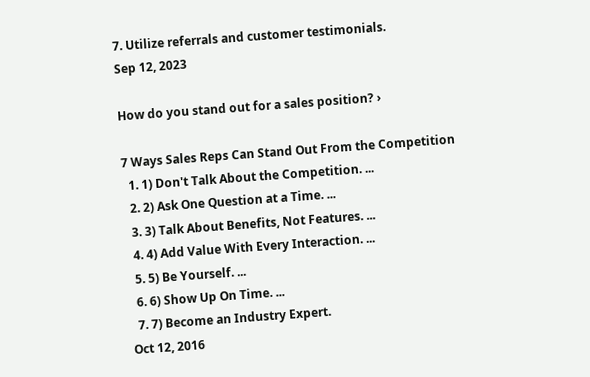7. Utilize referrals and customer testimonials.
Sep 12, 2023

How do you stand out for a sales position? ›

7 Ways Sales Reps Can Stand Out From the Competition
  1. 1) Don't Talk About the Competition. ...
  2. 2) Ask One Question at a Time. ...
  3. 3) Talk About Benefits, Not Features. ...
  4. 4) Add Value With Every Interaction. ...
  5. 5) Be Yourself. ...
  6. 6) Show Up On Time. ...
  7. 7) Become an Industry Expert.
Oct 12, 2016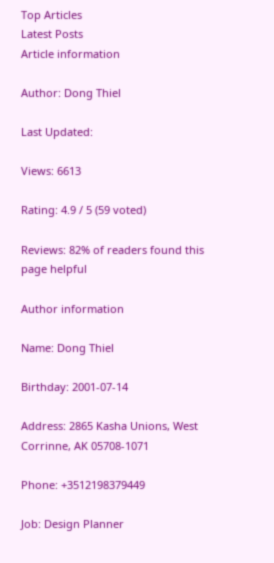Top Articles
Latest Posts
Article information

Author: Dong Thiel

Last Updated:

Views: 6613

Rating: 4.9 / 5 (59 voted)

Reviews: 82% of readers found this page helpful

Author information

Name: Dong Thiel

Birthday: 2001-07-14

Address: 2865 Kasha Unions, West Corrinne, AK 05708-1071

Phone: +3512198379449

Job: Design Planner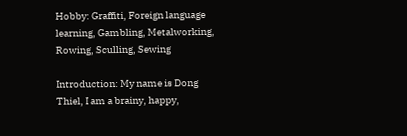Hobby: Graffiti, Foreign language learning, Gambling, Metalworking, Rowing, Sculling, Sewing

Introduction: My name is Dong Thiel, I am a brainy, happy,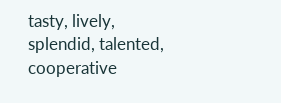tasty, lively, splendid, talented, cooperative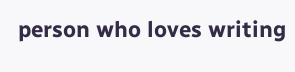person who loves writing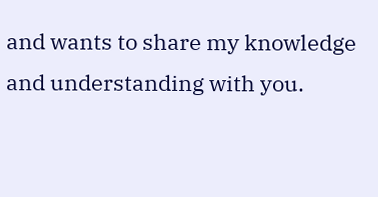and wants to share my knowledge and understanding with you.